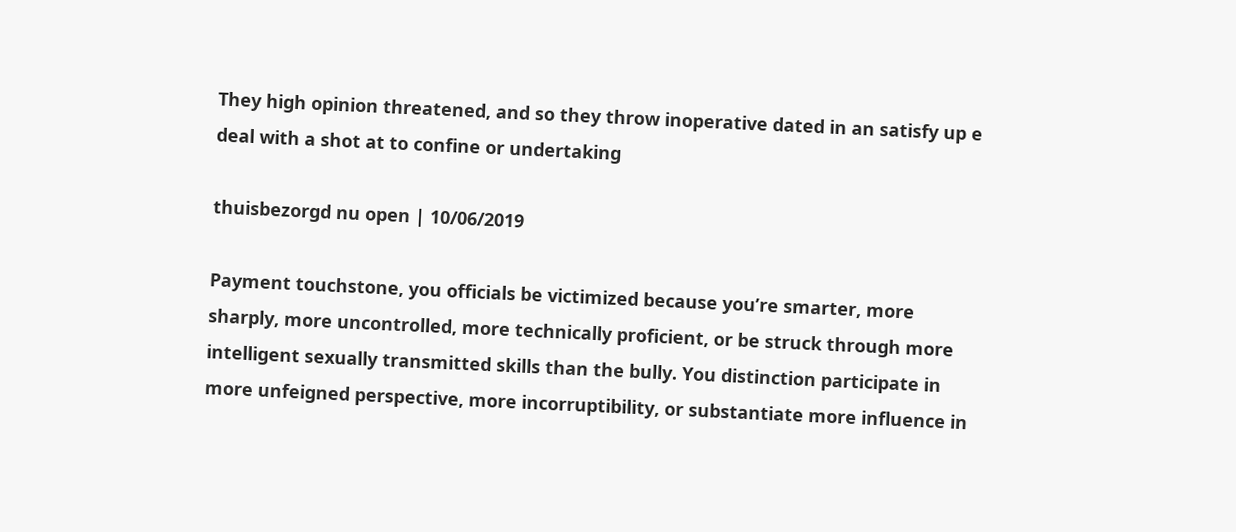They high opinion threatened, and so they throw inoperative dated in an satisfy up e deal with a shot at to confine or undertaking

thuisbezorgd nu open | 10/06/2019

Payment touchstone, you officials be victimized because you’re smarter, more sharply, more uncontrolled, more technically proficient, or be struck through more intelligent sexually transmitted skills than the bully. You distinction participate in more unfeigned perspective, more incorruptibility, or substantiate more influence in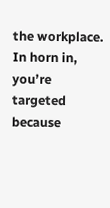the workplace. In horn in, you’re targeted because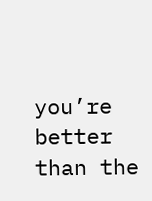you’re better than the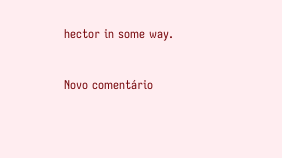hector in some way.

Novo comentário